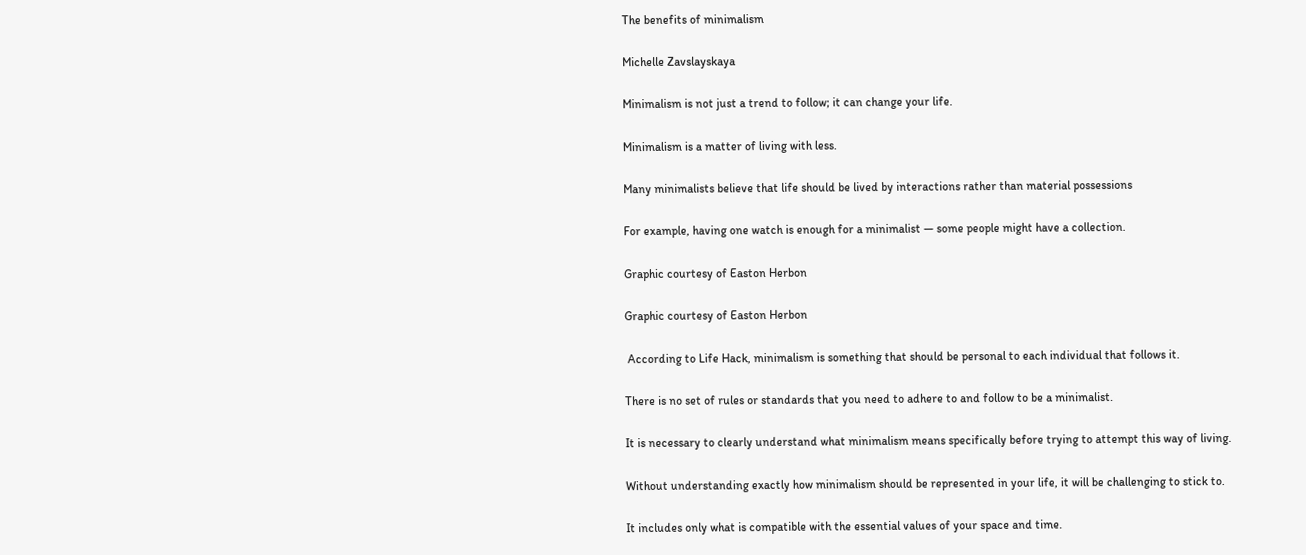The benefits of minimalism

Michelle Zavslayskaya

Minimalism is not just a trend to follow; it can change your life.

Minimalism is a matter of living with less.

Many minimalists believe that life should be lived by interactions rather than material possessions

For example, having one watch is enough for a minimalist — some people might have a collection.

Graphic courtesy of Easton Herbon

Graphic courtesy of Easton Herbon

 According to Life Hack, minimalism is something that should be personal to each individual that follows it.

There is no set of rules or standards that you need to adhere to and follow to be a minimalist.

It is necessary to clearly understand what minimalism means specifically before trying to attempt this way of living.

Without understanding exactly how minimalism should be represented in your life, it will be challenging to stick to.

It includes only what is compatible with the essential values of your space and time.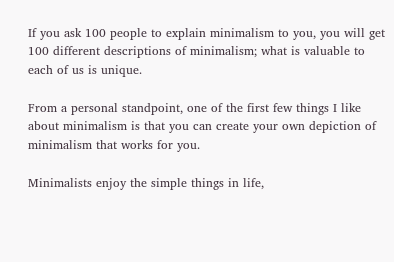If you ask 100 people to explain minimalism to you, you will get 100 different descriptions of minimalism; what is valuable to each of us is unique.

From a personal standpoint, one of the first few things I like about minimalism is that you can create your own depiction of minimalism that works for you.

Minimalists enjoy the simple things in life,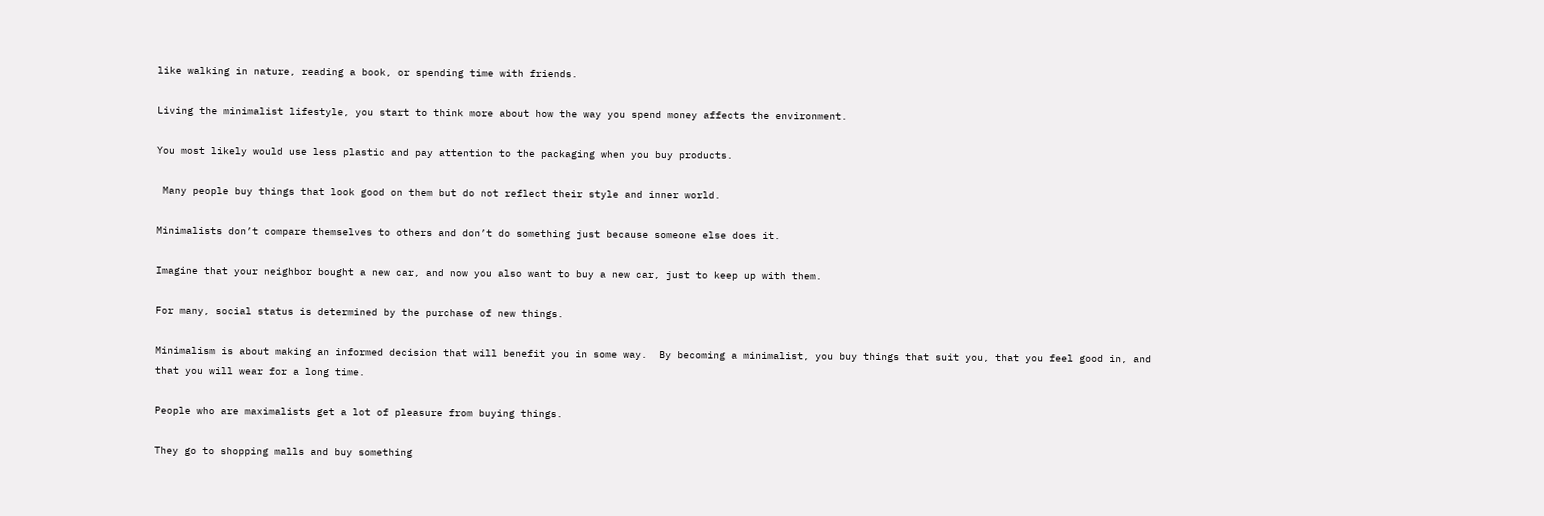like walking in nature, reading a book, or spending time with friends.

Living the minimalist lifestyle, you start to think more about how the way you spend money affects the environment.

You most likely would use less plastic and pay attention to the packaging when you buy products.

 Many people buy things that look good on them but do not reflect their style and inner world.

Minimalists don’t compare themselves to others and don’t do something just because someone else does it.

Imagine that your neighbor bought a new car, and now you also want to buy a new car, just to keep up with them.

For many, social status is determined by the purchase of new things.

Minimalism is about making an informed decision that will benefit you in some way.  By becoming a minimalist, you buy things that suit you, that you feel good in, and that you will wear for a long time.

People who are maximalists get a lot of pleasure from buying things.

They go to shopping malls and buy something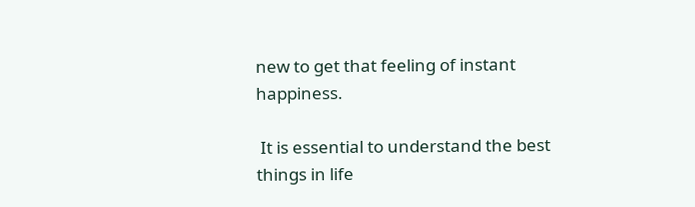new to get that feeling of instant happiness.

 It is essential to understand the best things in life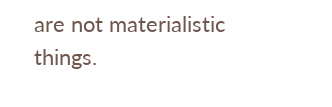are not materialistic things.